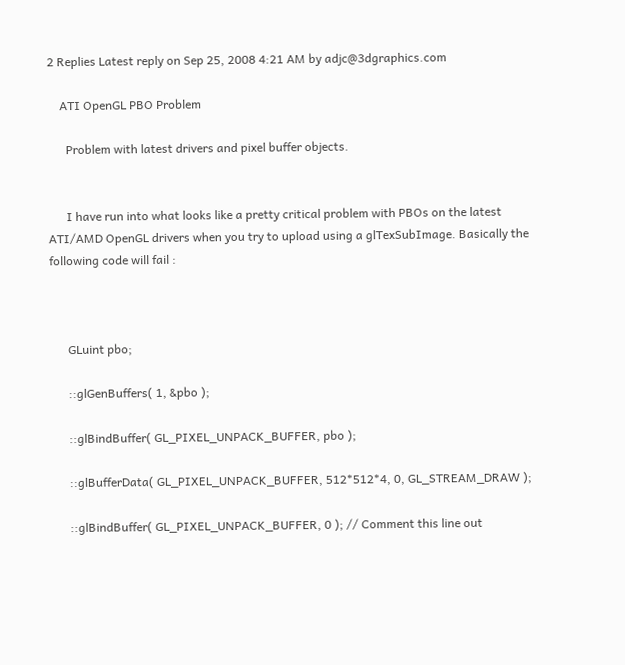2 Replies Latest reply on Sep 25, 2008 4:21 AM by adjc@3dgraphics.com

    ATI OpenGL PBO Problem

      Problem with latest drivers and pixel buffer objects.


      I have run into what looks like a pretty critical problem with PBOs on the latest ATI/AMD OpenGL drivers when you try to upload using a glTexSubImage. Basically the following code will fail :



      GLuint pbo;

      ::glGenBuffers( 1, &pbo );

      ::glBindBuffer( GL_PIXEL_UNPACK_BUFFER, pbo );

      ::glBufferData( GL_PIXEL_UNPACK_BUFFER, 512*512*4, 0, GL_STREAM_DRAW );

      ::glBindBuffer( GL_PIXEL_UNPACK_BUFFER, 0 ); // Comment this line out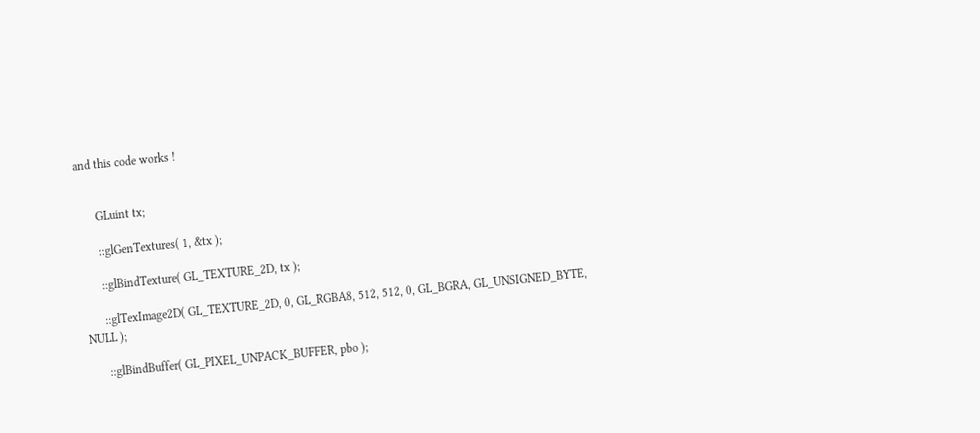and this code works !


      GLuint tx;

      ::glGenTextures( 1, &tx );

      ::glBindTexture( GL_TEXTURE_2D, tx );

      ::glTexImage2D( GL_TEXTURE_2D, 0, GL_RGBA8, 512, 512, 0, GL_BGRA, GL_UNSIGNED_BYTE, NULL );

      ::glBindBuffer( GL_PIXEL_UNPACK_BUFFER, pbo );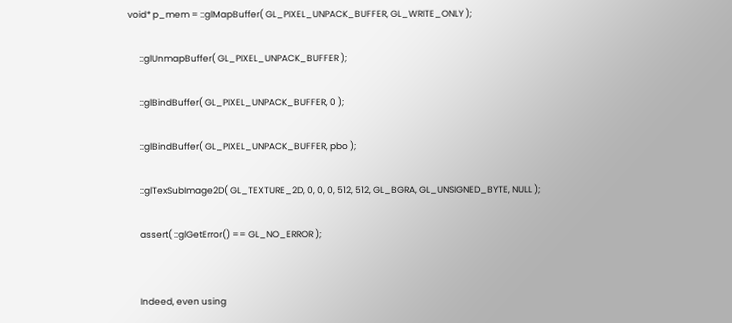void* p_mem = ::glMapBuffer( GL_PIXEL_UNPACK_BUFFER, GL_WRITE_ONLY );

      ::glUnmapBuffer( GL_PIXEL_UNPACK_BUFFER );

      ::glBindBuffer( GL_PIXEL_UNPACK_BUFFER, 0 );

      ::glBindBuffer( GL_PIXEL_UNPACK_BUFFER, pbo );

      ::glTexSubImage2D( GL_TEXTURE_2D, 0, 0, 0, 512, 512, GL_BGRA, GL_UNSIGNED_BYTE, NULL );

      assert( ::glGetError() == GL_NO_ERROR );


      Indeed, even using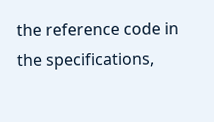the reference code in the specifications,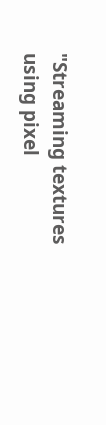"Streaming textures using pixel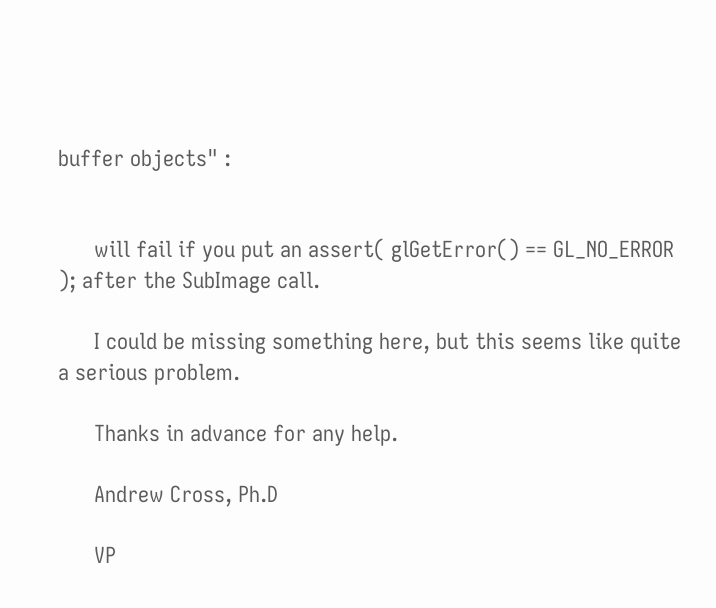buffer objects" :


      will fail if you put an assert( glGetError() == GL_NO_ERROR ); after the SubImage call.

      I could be missing something here, but this seems like quite a serious problem.

      Thanks in advance for any help.

      Andrew Cross, Ph.D

      VP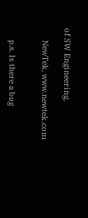of SW Engineering,

      NewTek, www.newtek.com


      p.s. Is there a bug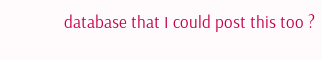database that I could post this too ?